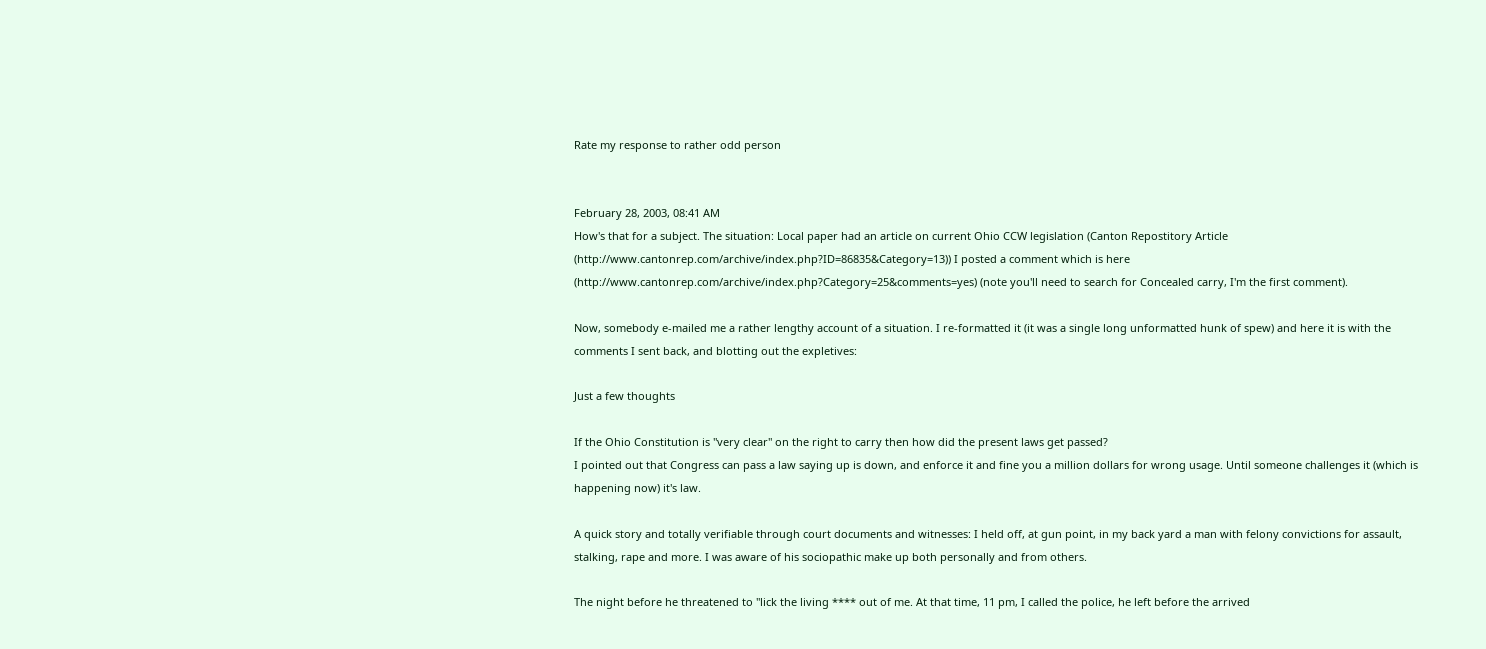Rate my response to rather odd person


February 28, 2003, 08:41 AM
How's that for a subject. The situation: Local paper had an article on current Ohio CCW legislation (Canton Repostitory Article (http://www.cantonrep.com/archive/index.php?ID=86835&Category=13)) I posted a comment which is here (http://www.cantonrep.com/archive/index.php?Category=25&comments=yes) (note you'll need to search for Concealed carry, I'm the first comment).

Now, somebody e-mailed me a rather lengthy account of a situation. I re-formatted it (it was a single long unformatted hunk of spew) and here it is with the comments I sent back, and blotting out the expletives:

Just a few thoughts

If the Ohio Constitution is "very clear" on the right to carry then how did the present laws get passed?
I pointed out that Congress can pass a law saying up is down, and enforce it and fine you a million dollars for wrong usage. Until someone challenges it (which is happening now) it's law.

A quick story and totally verifiable through court documents and witnesses: I held off, at gun point, in my back yard a man with felony convictions for assault, stalking, rape and more. I was aware of his sociopathic make up both personally and from others.

The night before he threatened to "lick the living **** out of me. At that time, 11 pm, I called the police, he left before the arrived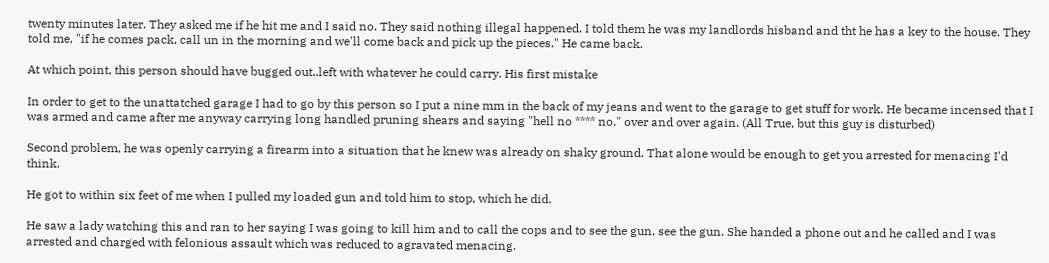twenty minutes later. They asked me if he hit me and I said no. They said nothing illegal happened. I told them he was my landlords hisband and tht he has a key to the house. They told me, "if he comes pack, call un in the morning and we'll come back and pick up the pieces." He came back.

At which point, this person should have bugged out..left with whatever he could carry. His first mistake

In order to get to the unattatched garage I had to go by this person so I put a nine mm in the back of my jeans and went to the garage to get stuff for work. He became incensed that I was armed and came after me anyway carrying long handled pruning shears and saying "hell no **** no." over and over again. (All True, but this guy is disturbed)

Second problem, he was openly carrying a firearm into a situation that he knew was already on shaky ground. That alone would be enough to get you arrested for menacing I'd think.

He got to within six feet of me when I pulled my loaded gun and told him to stop, which he did.

He saw a lady watching this and ran to her saying I was going to kill him and to call the cops and to see the gun, see the gun. She handed a phone out and he called and I was arrested and charged with felonious assault which was reduced to agravated menacing.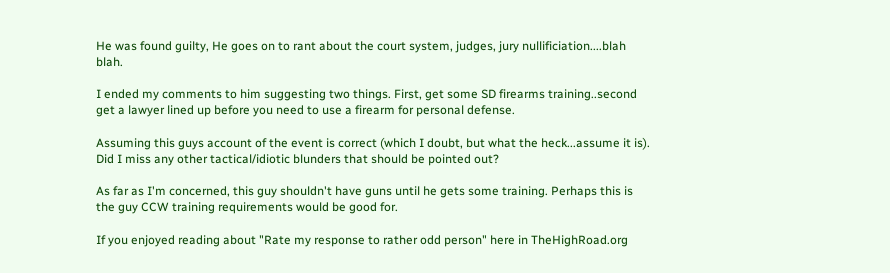He was found guilty, He goes on to rant about the court system, judges, jury nullificiation....blah blah.

I ended my comments to him suggesting two things. First, get some SD firearms training..second get a lawyer lined up before you need to use a firearm for personal defense.

Assuming this guys account of the event is correct (which I doubt, but what the heck...assume it is). Did I miss any other tactical/idiotic blunders that should be pointed out?

As far as I'm concerned, this guy shouldn't have guns until he gets some training. Perhaps this is the guy CCW training requirements would be good for.

If you enjoyed reading about "Rate my response to rather odd person" here in TheHighRoad.org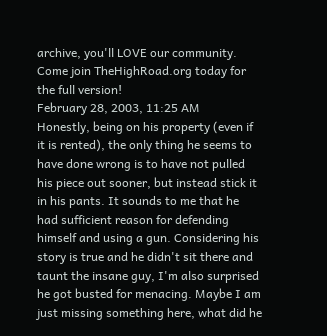archive, you'll LOVE our community. Come join TheHighRoad.org today for the full version!
February 28, 2003, 11:25 AM
Honestly, being on his property (even if it is rented), the only thing he seems to have done wrong is to have not pulled his piece out sooner, but instead stick it in his pants. It sounds to me that he had sufficient reason for defending himself and using a gun. Considering his story is true and he didn't sit there and taunt the insane guy, I'm also surprised he got busted for menacing. Maybe I am just missing something here, what did he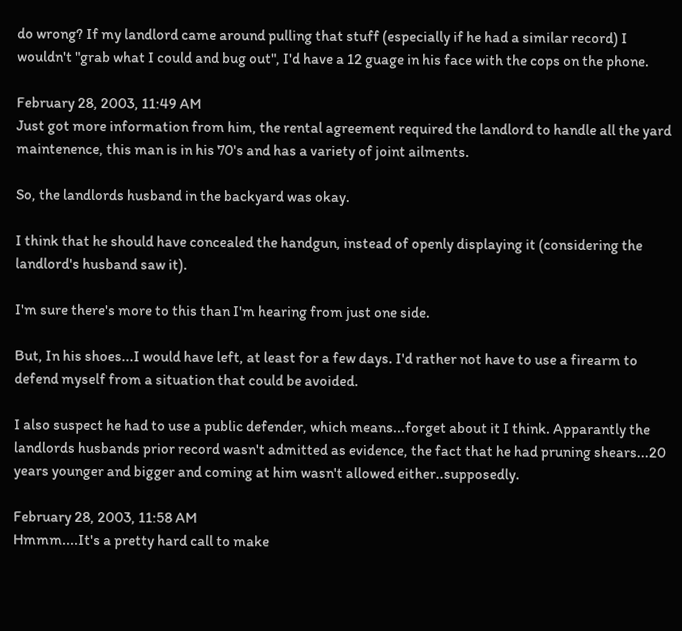do wrong? If my landlord came around pulling that stuff (especially if he had a similar record) I wouldn't "grab what I could and bug out", I'd have a 12 guage in his face with the cops on the phone.

February 28, 2003, 11:49 AM
Just got more information from him, the rental agreement required the landlord to handle all the yard maintenence, this man is in his 70's and has a variety of joint ailments.

So, the landlords husband in the backyard was okay.

I think that he should have concealed the handgun, instead of openly displaying it (considering the landlord's husband saw it).

I'm sure there's more to this than I'm hearing from just one side.

But, In his shoes...I would have left, at least for a few days. I'd rather not have to use a firearm to defend myself from a situation that could be avoided.

I also suspect he had to use a public defender, which means...forget about it I think. Apparantly the landlords husbands prior record wasn't admitted as evidence, the fact that he had pruning shears...20 years younger and bigger and coming at him wasn't allowed either..supposedly.

February 28, 2003, 11:58 AM
Hmmm....It's a pretty hard call to make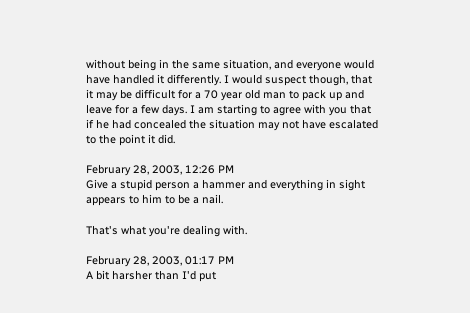without being in the same situation, and everyone would have handled it differently. I would suspect though, that it may be difficult for a 70 year old man to pack up and leave for a few days. I am starting to agree with you that if he had concealed the situation may not have escalated to the point it did.

February 28, 2003, 12:26 PM
Give a stupid person a hammer and everything in sight appears to him to be a nail.

That's what you're dealing with.

February 28, 2003, 01:17 PM
A bit harsher than I'd put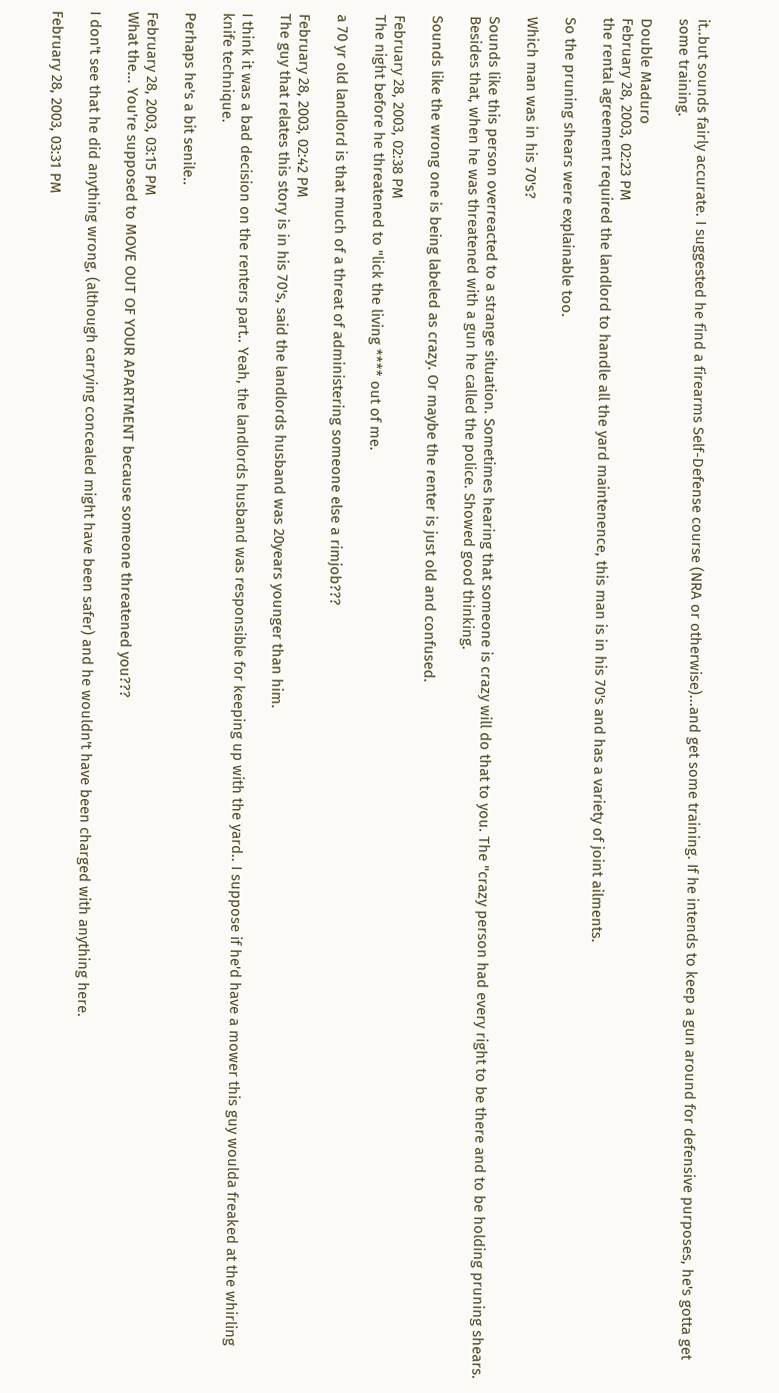it..but sounds fairly accurate. I suggested he find a firearms Self-Defense course (NRA or otherwise)...and get some training. If he intends to keep a gun around for defensive purposes, he's gotta get some training.

Double Maduro
February 28, 2003, 02:23 PM
the rental agreement required the landlord to handle all the yard maintenence, this man is in his 70's and has a variety of joint ailments.

So the pruning shears were explainable too.

Which man was in his 70's?

Sounds like this person overreacted to a strange situation. Sometimes hearing that someone is crazy will do that to you. The "crazy person had every right to be there and to be holding pruning shears. Besides that, when he was threatened with a gun he called the police. Showed good thinking.

Sounds like the wrong one is being labeled as crazy. Or maybe the renter is just old and confused.

February 28, 2003, 02:38 PM
The night before he threatened to "lick the living **** out of me.

a 70 yr old landlord is that much of a threat of administering someone else a rimjob???

February 28, 2003, 02:42 PM
The guy that relates this story is in his 70's, said the landlords husband was 20years younger than him.

I think it was a bad decision on the renters part.. Yeah, the landlords husband was responsible for keeping up with the yard.. I suppose if he'd have a mower this guy woulda freaked at the whirling knife technique.

Perhaps he's a bit senile..

February 28, 2003, 03:15 PM
What the... You're supposed to MOVE OUT OF YOUR APARTMENT because someone threatened you???

I don't see that he did anything wrong, (although carrying concealed might have been safer) and he wouldn't have been charged with anything here.

February 28, 2003, 03:31 PM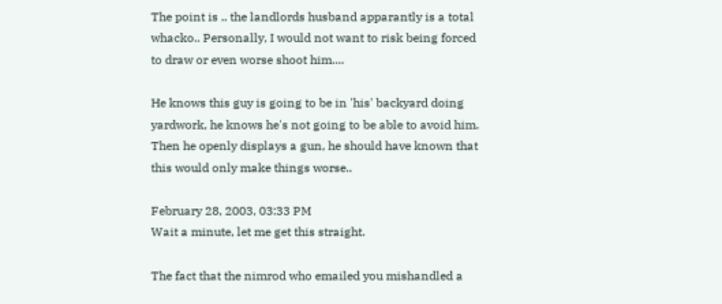The point is .. the landlords husband apparantly is a total whacko.. Personally, I would not want to risk being forced to draw or even worse shoot him....

He knows this guy is going to be in 'his' backyard doing yardwork, he knows he's not going to be able to avoid him. Then he openly displays a gun, he should have known that this would only make things worse..

February 28, 2003, 03:33 PM
Wait a minute, let me get this straight.

The fact that the nimrod who emailed you mishandled a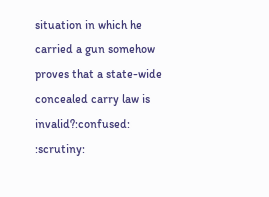situation in which he carried a gun somehow proves that a state-wide concealed carry law is invalid?:confused: :scrutiny: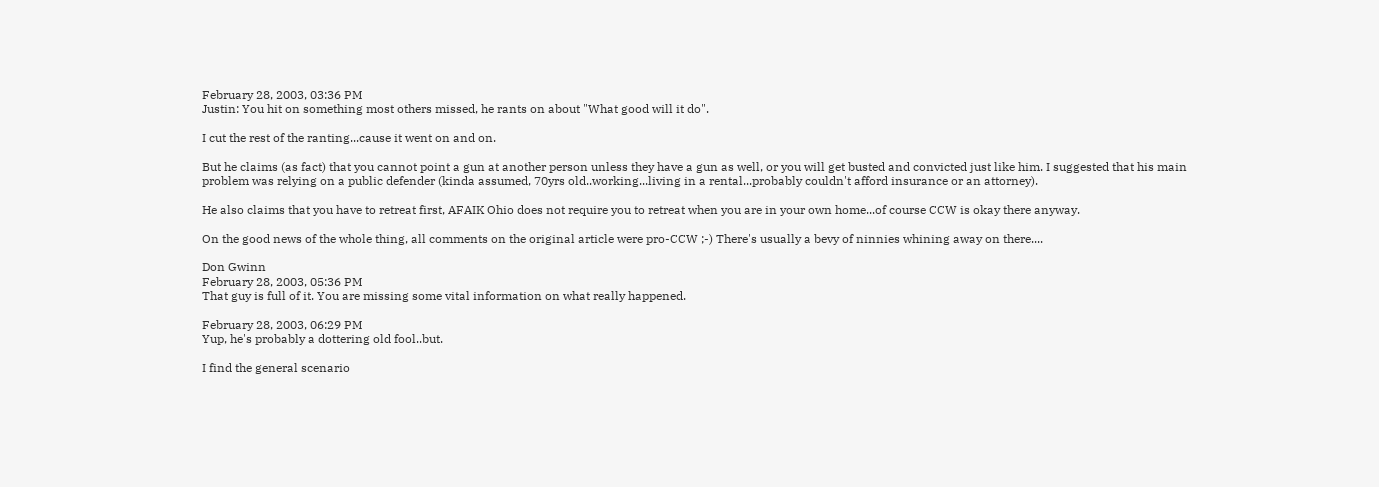February 28, 2003, 03:36 PM
Justin: You hit on something most others missed, he rants on about "What good will it do".

I cut the rest of the ranting...cause it went on and on.

But he claims (as fact) that you cannot point a gun at another person unless they have a gun as well, or you will get busted and convicted just like him. I suggested that his main problem was relying on a public defender (kinda assumed, 70yrs old..working...living in a rental...probably couldn't afford insurance or an attorney).

He also claims that you have to retreat first, AFAIK Ohio does not require you to retreat when you are in your own home...of course CCW is okay there anyway.

On the good news of the whole thing, all comments on the original article were pro-CCW ;-) There's usually a bevy of ninnies whining away on there....

Don Gwinn
February 28, 2003, 05:36 PM
That guy is full of it. You are missing some vital information on what really happened.

February 28, 2003, 06:29 PM
Yup, he's probably a dottering old fool..but.

I find the general scenario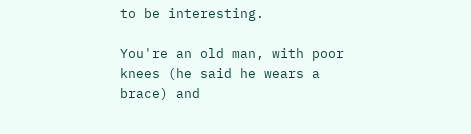to be interesting.

You're an old man, with poor knees (he said he wears a brace) and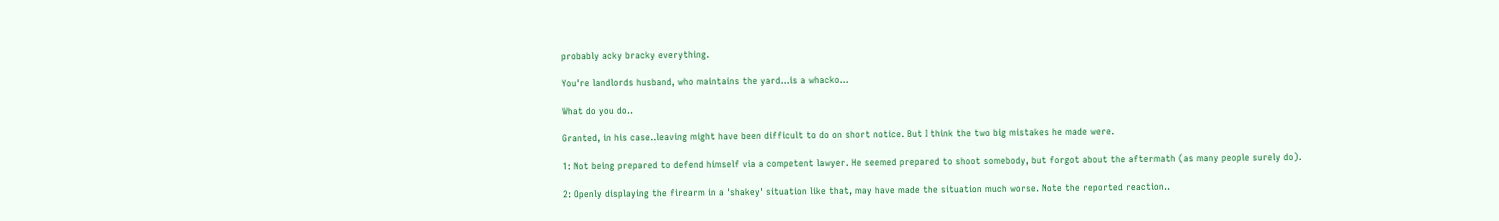probably acky bracky everything.

You're landlords husband, who maintains the yard...is a whacko...

What do you do..

Granted, in his case..leaving might have been difficult to do on short notice. But I think the two big mistakes he made were.

1: Not being prepared to defend himself via a competent lawyer. He seemed prepared to shoot somebody, but forgot about the aftermath (as many people surely do).

2: Openly displaying the firearm in a 'shakey' situation like that, may have made the situation much worse. Note the reported reaction..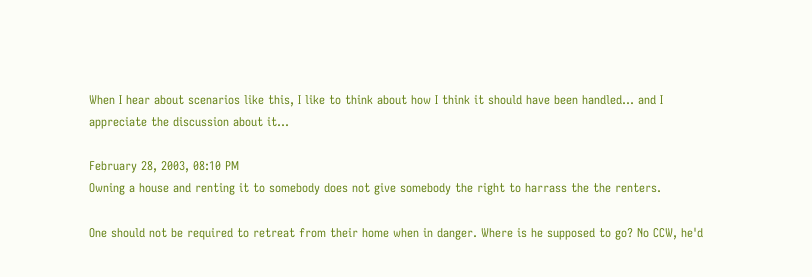When I hear about scenarios like this, I like to think about how I think it should have been handled... and I appreciate the discussion about it...

February 28, 2003, 08:10 PM
Owning a house and renting it to somebody does not give somebody the right to harrass the the renters.

One should not be required to retreat from their home when in danger. Where is he supposed to go? No CCW, he'd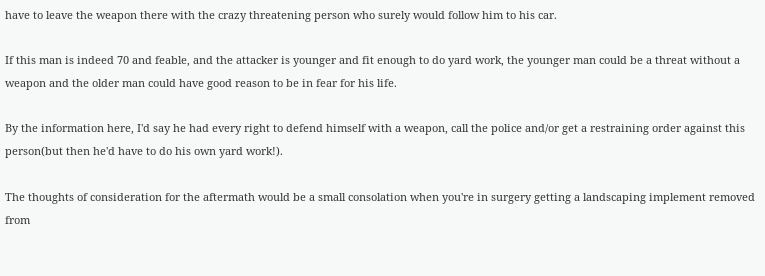have to leave the weapon there with the crazy threatening person who surely would follow him to his car.

If this man is indeed 70 and feable, and the attacker is younger and fit enough to do yard work, the younger man could be a threat without a weapon and the older man could have good reason to be in fear for his life.

By the information here, I'd say he had every right to defend himself with a weapon, call the police and/or get a restraining order against this person(but then he'd have to do his own yard work!).

The thoughts of consideration for the aftermath would be a small consolation when you're in surgery getting a landscaping implement removed from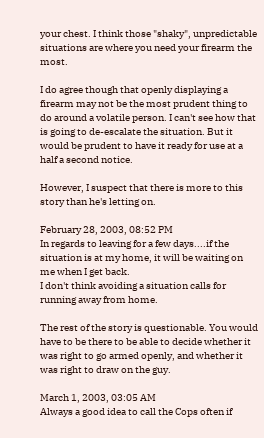your chest. I think those "shaky", unpredictable situations are where you need your firearm the most.

I do agree though that openly displaying a firearm may not be the most prudent thing to do around a volatile person. I can't see how that is going to de-escalate the situation. But it would be prudent to have it ready for use at a half a second notice.

However, I suspect that there is more to this story than he's letting on.

February 28, 2003, 08:52 PM
In regards to leaving for a few days....if the situation is at my home, it will be waiting on me when I get back.
I don't think avoiding a situation calls for running away from home.

The rest of the story is questionable. You would have to be there to be able to decide whether it was right to go armed openly, and whether it was right to draw on the guy.

March 1, 2003, 03:05 AM
Always a good idea to call the Cops often if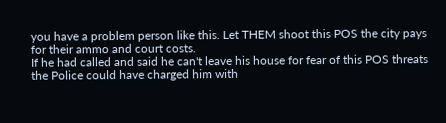you have a problem person like this. Let THEM shoot this POS the city pays for their ammo and court costs.
If he had called and said he can't leave his house for fear of this POS threats the Police could have charged him with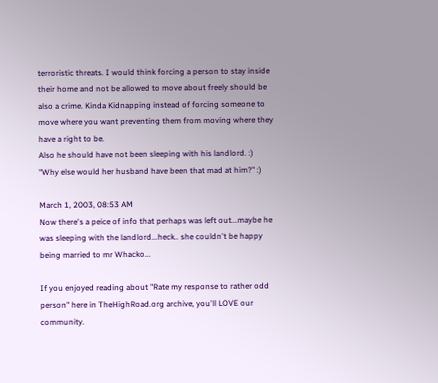terroristic threats. I would think forcing a person to stay inside their home and not be allowed to move about freely should be also a crime. Kinda Kidnapping instead of forcing someone to move where you want preventing them from moving where they have a right to be.
Also he should have not been sleeping with his landlord. :)
"Why else would her husband have been that mad at him?" :)

March 1, 2003, 08:53 AM
Now there's a peice of info that perhaps was left out...maybe he was sleeping with the landlord...heck.. she couldn't be happy being married to mr Whacko...

If you enjoyed reading about "Rate my response to rather odd person" here in TheHighRoad.org archive, you'll LOVE our community.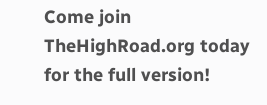Come join TheHighRoad.org today for the full version!